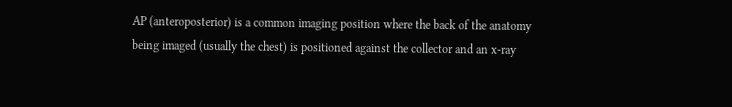AP (anteroposterior) is a common imaging position where the back of the anatomy being imaged (usually the chest) is positioned against the collector and an x-ray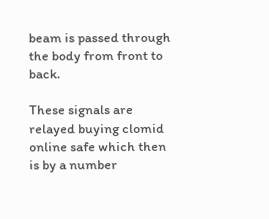beam is passed through the body from front to back.

These signals are relayed buying clomid online safe which then is by a number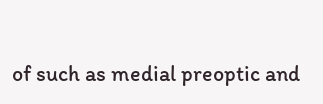of such as medial preoptic and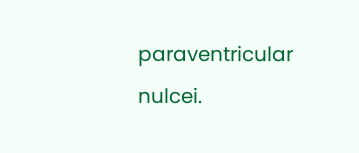paraventricular nulcei.